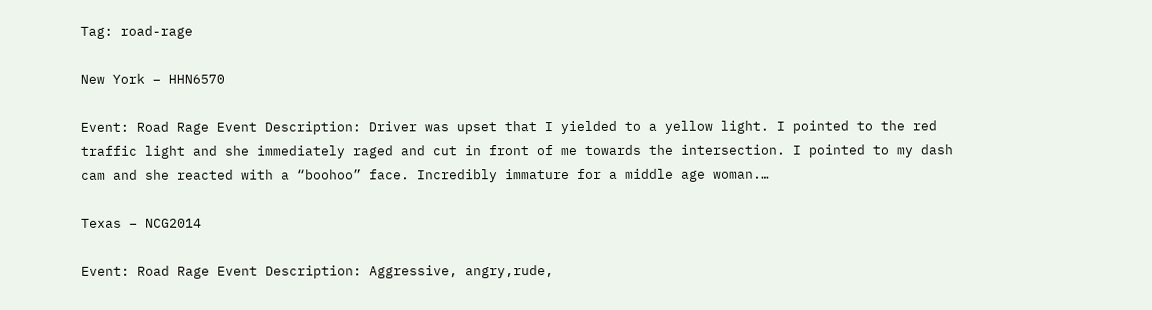Tag: road-rage

New York – HHN6570

Event: Road Rage Event Description: Driver was upset that I yielded to a yellow light. I pointed to the red traffic light and she immediately raged and cut in front of me towards the intersection. I pointed to my dash cam and she reacted with a “boohoo” face. Incredibly immature for a middle age woman.…

Texas – NCG2014

Event: Road Rage Event Description: Aggressive, angry,rude,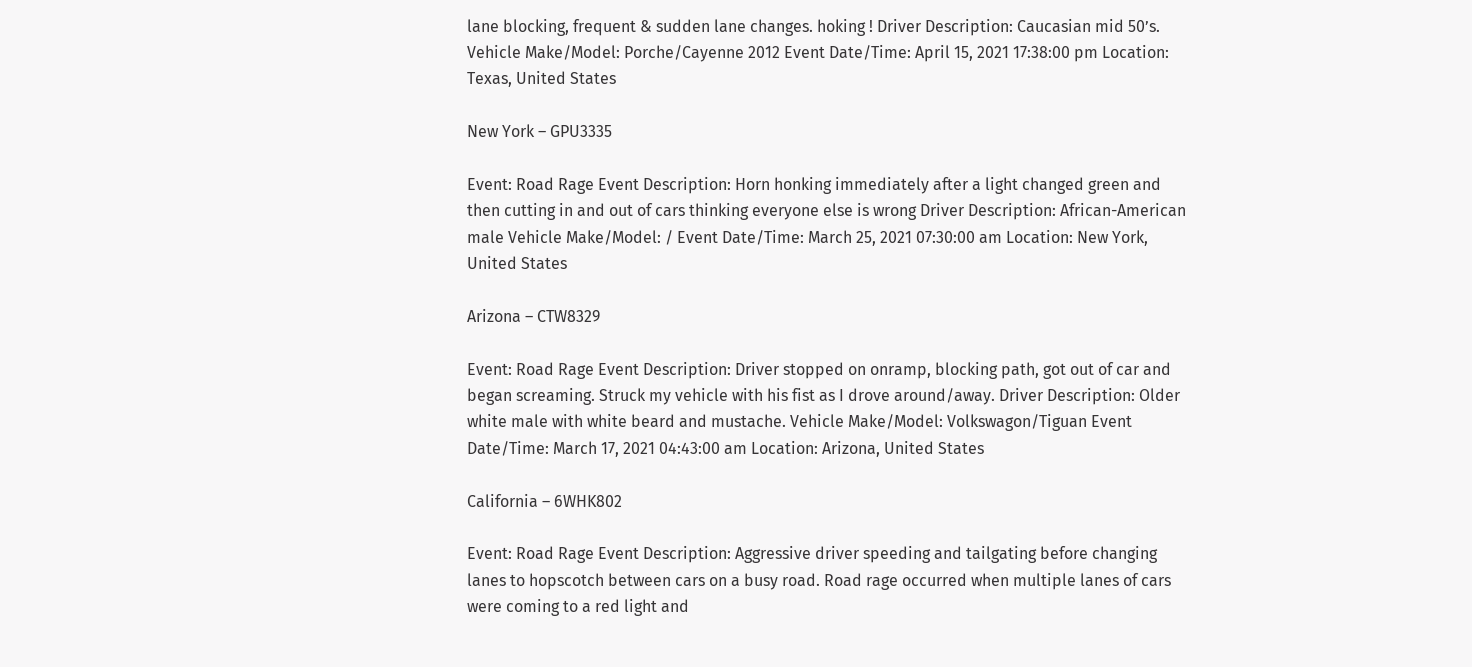lane blocking, frequent & sudden lane changes. hoking ! Driver Description: Caucasian mid 50’s. Vehicle Make/Model: Porche/Cayenne 2012 Event Date/Time: April 15, 2021 17:38:00 pm Location: Texas, United States

New York – GPU3335

Event: Road Rage Event Description: Horn honking immediately after a light changed green and then cutting in and out of cars thinking everyone else is wrong Driver Description: African-American male Vehicle Make/Model: / Event Date/Time: March 25, 2021 07:30:00 am Location: New York, United States

Arizona – CTW8329

Event: Road Rage Event Description: Driver stopped on onramp, blocking path, got out of car and began screaming. Struck my vehicle with his fist as I drove around/away. Driver Description: Older white male with white beard and mustache. Vehicle Make/Model: Volkswagon/Tiguan Event Date/Time: March 17, 2021 04:43:00 am Location: Arizona, United States

California – 6WHK802

Event: Road Rage Event Description: Aggressive driver speeding and tailgating before changing lanes to hopscotch between cars on a busy road. Road rage occurred when multiple lanes of cars were coming to a red light and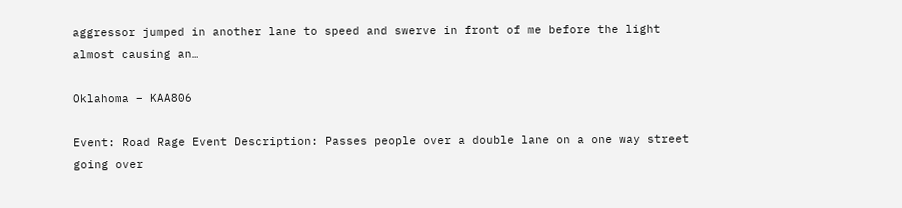aggressor jumped in another lane to speed and swerve in front of me before the light almost causing an…

Oklahoma – KAA806

Event: Road Rage Event Description: Passes people over a double lane on a one way street going over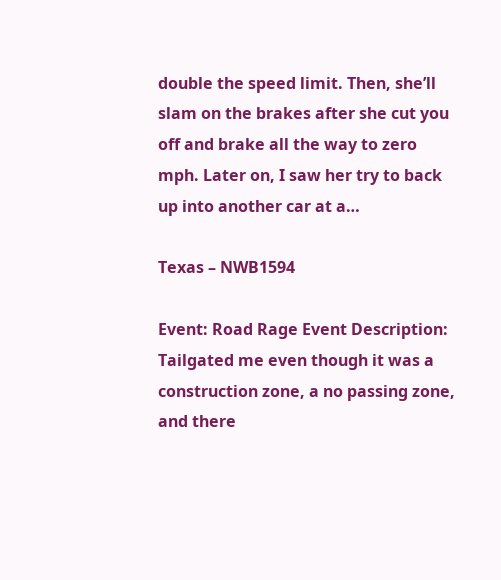double the speed limit. Then, she’ll slam on the brakes after she cut you off and brake all the way to zero mph. Later on, I saw her try to back up into another car at a…

Texas – NWB1594

Event: Road Rage Event Description: Tailgated me even though it was a construction zone, a no passing zone, and there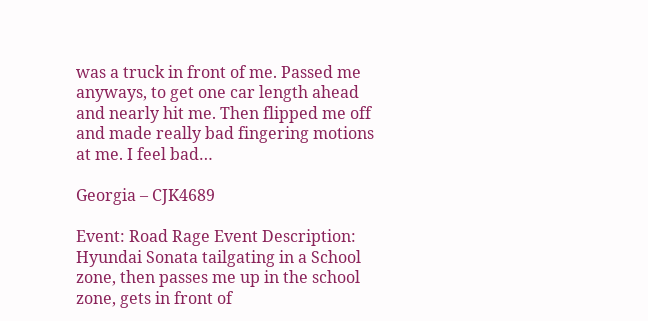was a truck in front of me. Passed me anyways, to get one car length ahead and nearly hit me. Then flipped me off and made really bad fingering motions at me. I feel bad…

Georgia – CJK4689

Event: Road Rage Event Description: Hyundai Sonata tailgating in a School zone, then passes me up in the school zone, gets in front of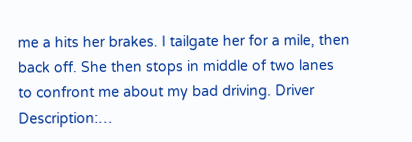me a hits her brakes. I tailgate her for a mile, then back off. She then stops in middle of two lanes to confront me about my bad driving. Driver Description:…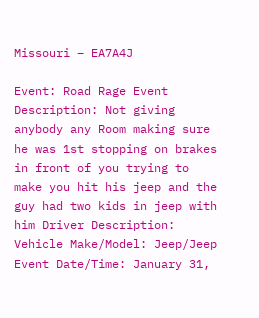Missouri – EA7A4J

Event: Road Rage Event Description: Not giving anybody any Room making sure he was 1st stopping on brakes in front of you trying to make you hit his jeep and the guy had two kids in jeep with him Driver Description: Vehicle Make/Model: Jeep/Jeep Event Date/Time: January 31,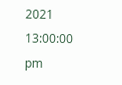2021 13:00:00 pm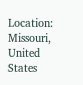Location: Missouri, United States